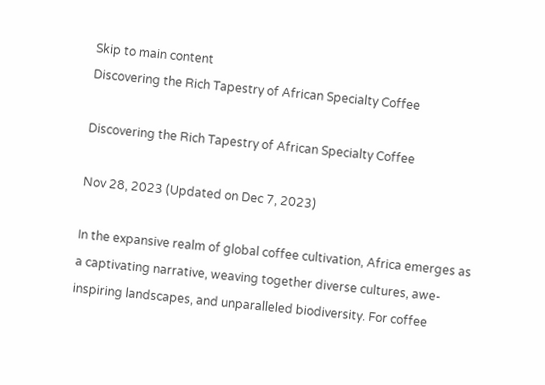Skip to main content
Discovering the Rich Tapestry of African Specialty Coffee

Discovering the Rich Tapestry of African Specialty Coffee

Nov 28, 2023 (Updated on Dec 7, 2023)

In the expansive realm of global coffee cultivation, Africa emerges as a captivating narrative, weaving together diverse cultures, awe-inspiring landscapes, and unparalleled biodiversity. For coffee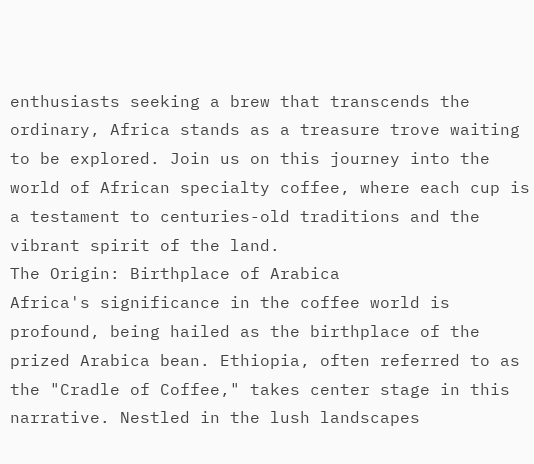enthusiasts seeking a brew that transcends the ordinary, Africa stands as a treasure trove waiting to be explored. Join us on this journey into the world of African specialty coffee, where each cup is a testament to centuries-old traditions and the vibrant spirit of the land.
The Origin: Birthplace of Arabica
Africa's significance in the coffee world is profound, being hailed as the birthplace of the prized Arabica bean. Ethiopia, often referred to as the "Cradle of Coffee," takes center stage in this narrative. Nestled in the lush landscapes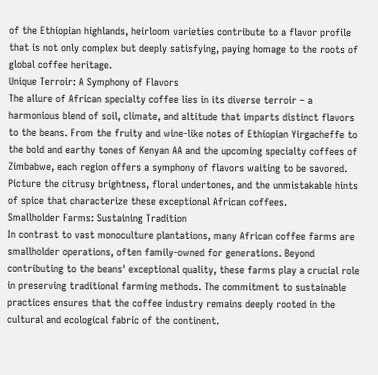of the Ethiopian highlands, heirloom varieties contribute to a flavor profile that is not only complex but deeply satisfying, paying homage to the roots of global coffee heritage.
Unique Terroir: A Symphony of Flavors
The allure of African specialty coffee lies in its diverse terroir – a harmonious blend of soil, climate, and altitude that imparts distinct flavors to the beans. From the fruity and wine-like notes of Ethiopian Yirgacheffe to the bold and earthy tones of Kenyan AA and the upcoming specialty coffees of Zimbabwe, each region offers a symphony of flavors waiting to be savored. Picture the citrusy brightness, floral undertones, and the unmistakable hints of spice that characterize these exceptional African coffees.
Smallholder Farms: Sustaining Tradition
In contrast to vast monoculture plantations, many African coffee farms are smallholder operations, often family-owned for generations. Beyond contributing to the beans' exceptional quality, these farms play a crucial role in preserving traditional farming methods. The commitment to sustainable practices ensures that the coffee industry remains deeply rooted in the cultural and ecological fabric of the continent.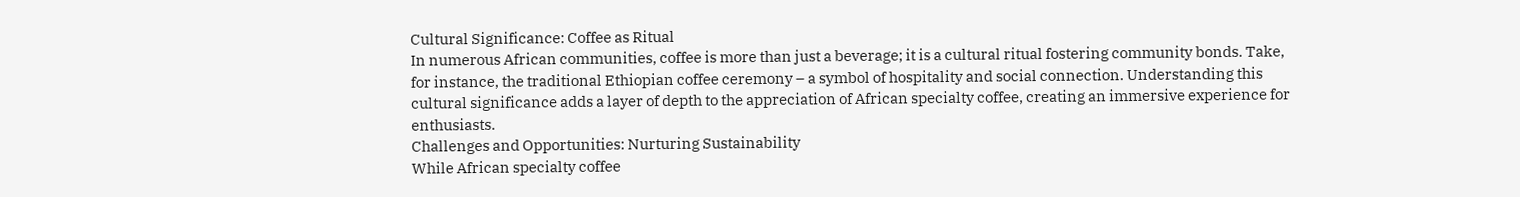Cultural Significance: Coffee as Ritual
In numerous African communities, coffee is more than just a beverage; it is a cultural ritual fostering community bonds. Take, for instance, the traditional Ethiopian coffee ceremony – a symbol of hospitality and social connection. Understanding this cultural significance adds a layer of depth to the appreciation of African specialty coffee, creating an immersive experience for enthusiasts.
Challenges and Opportunities: Nurturing Sustainability
While African specialty coffee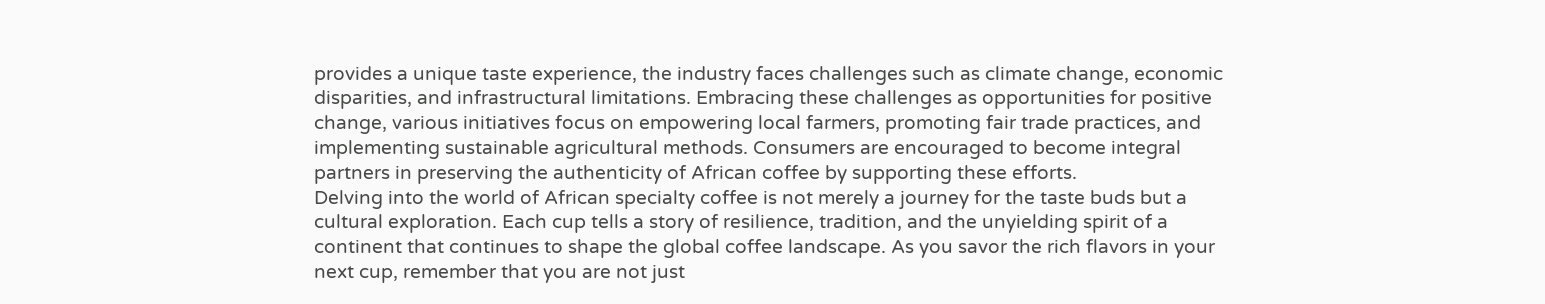provides a unique taste experience, the industry faces challenges such as climate change, economic disparities, and infrastructural limitations. Embracing these challenges as opportunities for positive change, various initiatives focus on empowering local farmers, promoting fair trade practices, and implementing sustainable agricultural methods. Consumers are encouraged to become integral partners in preserving the authenticity of African coffee by supporting these efforts.
Delving into the world of African specialty coffee is not merely a journey for the taste buds but a cultural exploration. Each cup tells a story of resilience, tradition, and the unyielding spirit of a continent that continues to shape the global coffee landscape. As you savor the rich flavors in your next cup, remember that you are not just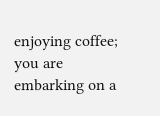enjoying coffee; you are embarking on a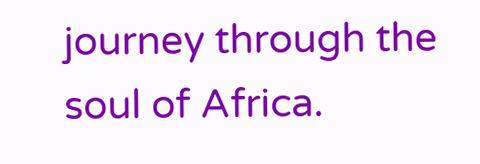journey through the soul of Africa.